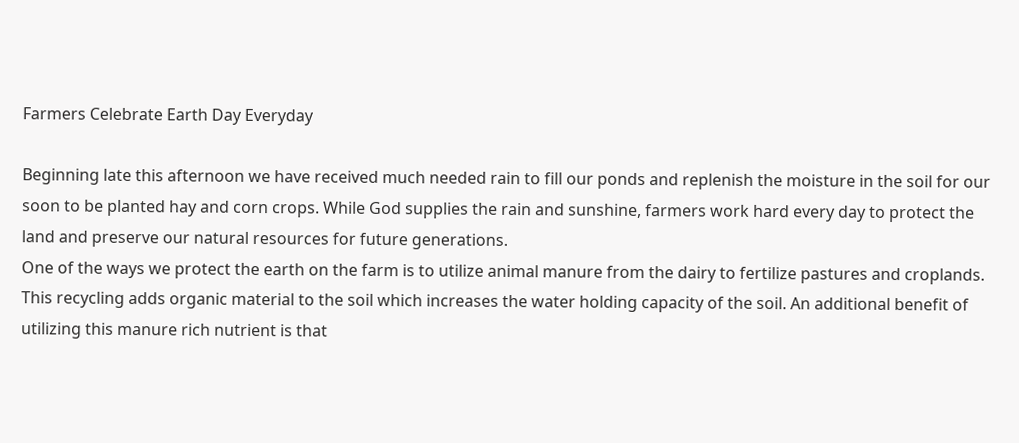Farmers Celebrate Earth Day Everyday

Beginning late this afternoon we have received much needed rain to fill our ponds and replenish the moisture in the soil for our soon to be planted hay and corn crops. While God supplies the rain and sunshine, farmers work hard every day to protect the land and preserve our natural resources for future generations.
One of the ways we protect the earth on the farm is to utilize animal manure from the dairy to fertilize pastures and croplands. This recycling adds organic material to the soil which increases the water holding capacity of the soil. An additional benefit of utilizing this manure rich nutrient is that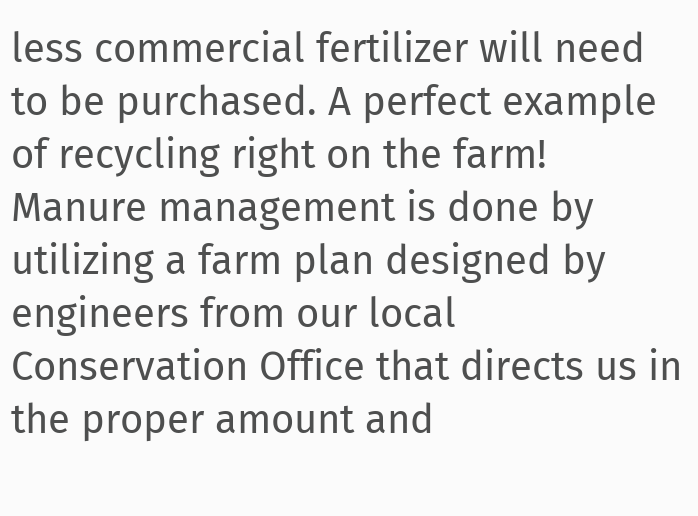less commercial fertilizer will need to be purchased. A perfect example of recycling right on the farm! Manure management is done by utilizing a farm plan designed by engineers from our local Conservation Office that directs us in the proper amount and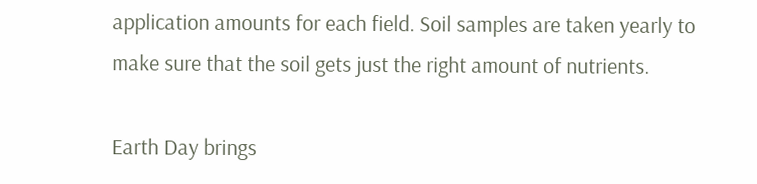application amounts for each field. Soil samples are taken yearly to make sure that the soil gets just the right amount of nutrients.

Earth Day brings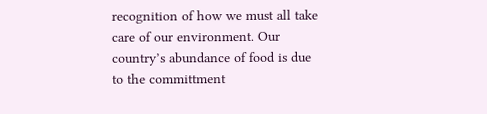recognition of how we must all take care of our environment. Our country’s abundance of food is due to the committment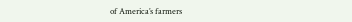of America’s farmers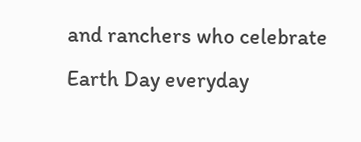and ranchers who celebrate Earth Day everyday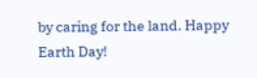by caring for the land. Happy Earth Day!